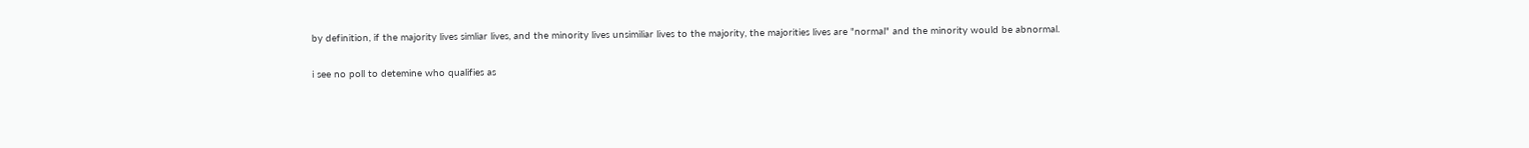by definition, if the majority lives simliar lives, and the minority lives unsimiliar lives to the majority, the majorities lives are "normal" and the minority would be abnormal.

i see no poll to detemine who qualifies as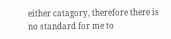either catagory, therefore there is no standard for me to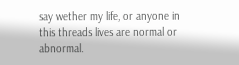say wether my life, or anyone in this threads lives are normal or abnormal.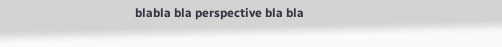blabla bla perspective bla bla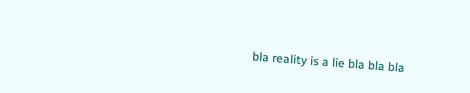bla reality is a lie bla bla bla